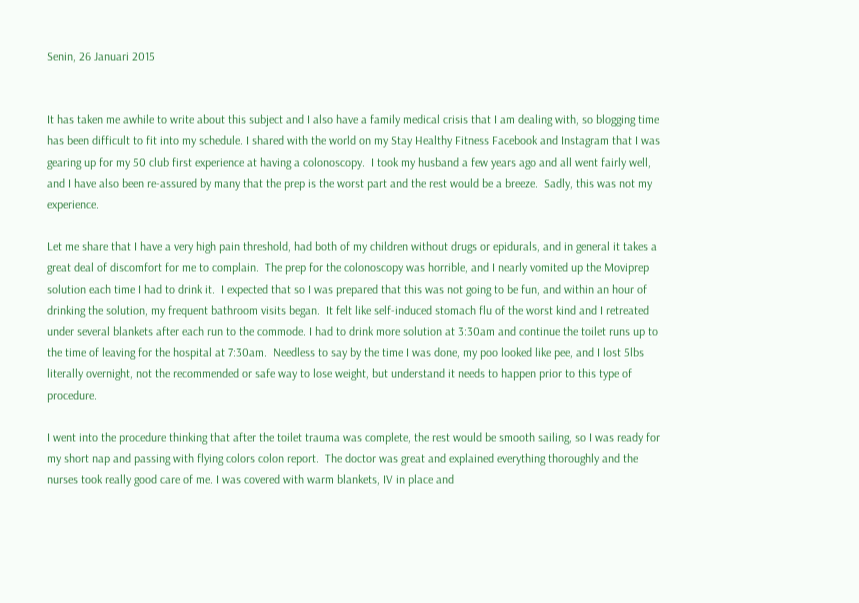Senin, 26 Januari 2015


It has taken me awhile to write about this subject and I also have a family medical crisis that I am dealing with, so blogging time has been difficult to fit into my schedule. I shared with the world on my Stay Healthy Fitness Facebook and Instagram that I was gearing up for my 50 club first experience at having a colonoscopy.  I took my husband a few years ago and all went fairly well, and I have also been re-assured by many that the prep is the worst part and the rest would be a breeze.  Sadly, this was not my experience.

Let me share that I have a very high pain threshold, had both of my children without drugs or epidurals, and in general it takes a great deal of discomfort for me to complain.  The prep for the colonoscopy was horrible, and I nearly vomited up the Moviprep solution each time I had to drink it.  I expected that so I was prepared that this was not going to be fun, and within an hour of drinking the solution, my frequent bathroom visits began.  It felt like self-induced stomach flu of the worst kind and I retreated under several blankets after each run to the commode. I had to drink more solution at 3:30am and continue the toilet runs up to the time of leaving for the hospital at 7:30am.  Needless to say by the time I was done, my poo looked like pee, and I lost 5lbs literally overnight, not the recommended or safe way to lose weight, but understand it needs to happen prior to this type of procedure.

I went into the procedure thinking that after the toilet trauma was complete, the rest would be smooth sailing, so I was ready for my short nap and passing with flying colors colon report.  The doctor was great and explained everything thoroughly and the nurses took really good care of me. I was covered with warm blankets, IV in place and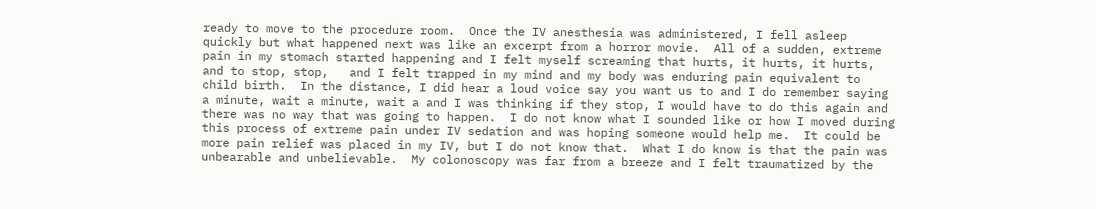ready to move to the procedure room.  Once the IV anesthesia was administered, I fell asleep quickly but what happened next was like an excerpt from a horror movie.  All of a sudden, extreme pain in my stomach started happening and I felt myself screaming that hurts, it hurts, it hurts, and to stop, stop,   and I felt trapped in my mind and my body was enduring pain equivalent to child birth.  In the distance, I did hear a loud voice say you want us to and I do remember saying a minute, wait a minute, wait a and I was thinking if they stop, I would have to do this again and there was no way that was going to happen.  I do not know what I sounded like or how I moved during this process of extreme pain under IV sedation and was hoping someone would help me.  It could be more pain relief was placed in my IV, but I do not know that.  What I do know is that the pain was unbearable and unbelievable.  My colonoscopy was far from a breeze and I felt traumatized by the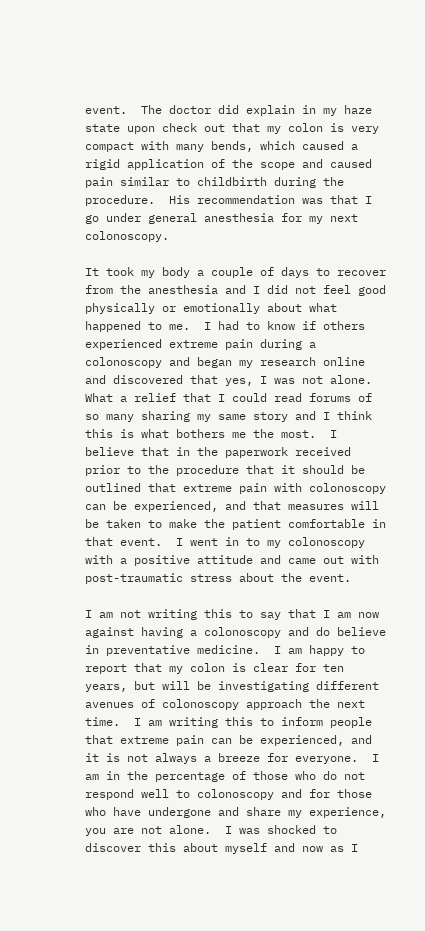event.  The doctor did explain in my haze state upon check out that my colon is very compact with many bends, which caused a rigid application of the scope and caused pain similar to childbirth during the procedure.  His recommendation was that I go under general anesthesia for my next colonoscopy.

It took my body a couple of days to recover from the anesthesia and I did not feel good physically or emotionally about what happened to me.  I had to know if others experienced extreme pain during a colonoscopy and began my research online and discovered that yes, I was not alone.  What a relief that I could read forums of so many sharing my same story and I think this is what bothers me the most.  I believe that in the paperwork received prior to the procedure that it should be outlined that extreme pain with colonoscopy can be experienced, and that measures will be taken to make the patient comfortable in that event.  I went in to my colonoscopy with a positive attitude and came out with post-traumatic stress about the event.

I am not writing this to say that I am now against having a colonoscopy and do believe in preventative medicine.  I am happy to report that my colon is clear for ten years, but will be investigating different avenues of colonoscopy approach the next time.  I am writing this to inform people that extreme pain can be experienced, and it is not always a breeze for everyone.  I am in the percentage of those who do not respond well to colonoscopy and for those who have undergone and share my experience, you are not alone.  I was shocked to discover this about myself and now as I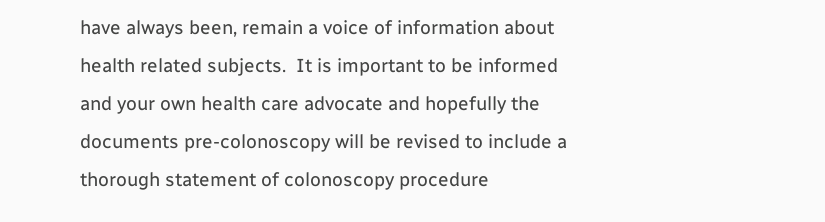have always been, remain a voice of information about health related subjects.  It is important to be informed and your own health care advocate and hopefully the documents pre-colonoscopy will be revised to include a thorough statement of colonoscopy procedure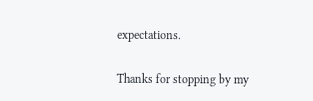expectations.

Thanks for stopping by my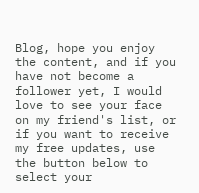Blog, hope you enjoy the content, and if you have not become a follower yet, I would love to see your face on my friend's list, or if you want to receive my free updates, use the button below to select your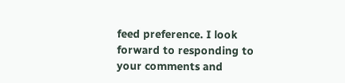feed preference. I look forward to responding to your comments and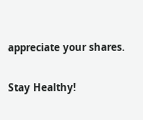appreciate your shares.

Stay Healthy!